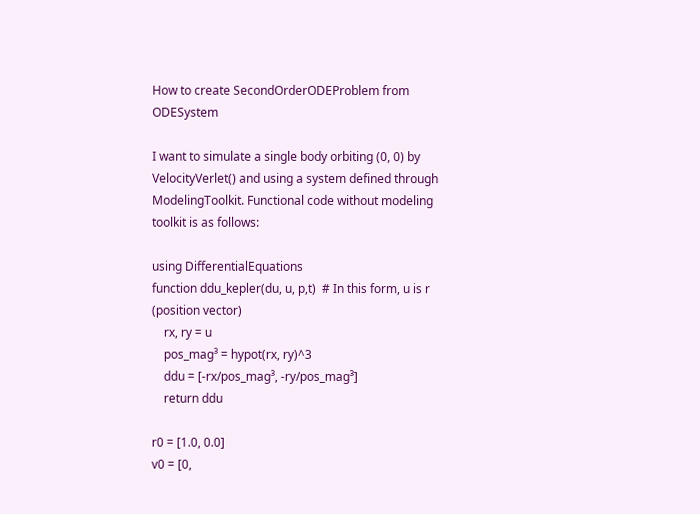How to create SecondOrderODEProblem from ODESystem

I want to simulate a single body orbiting (0, 0) by VelocityVerlet() and using a system defined through ModelingToolkit. Functional code without modeling toolkit is as follows:

using DifferentialEquations
function ddu_kepler(du, u, p,t)  # In this form, u is r (position vector)
    rx, ry = u
    pos_mag³ = hypot(rx, ry)^3
    ddu = [-rx/pos_mag³, -ry/pos_mag³]
    return ddu

r0 = [1.0, 0.0]
v0 = [0,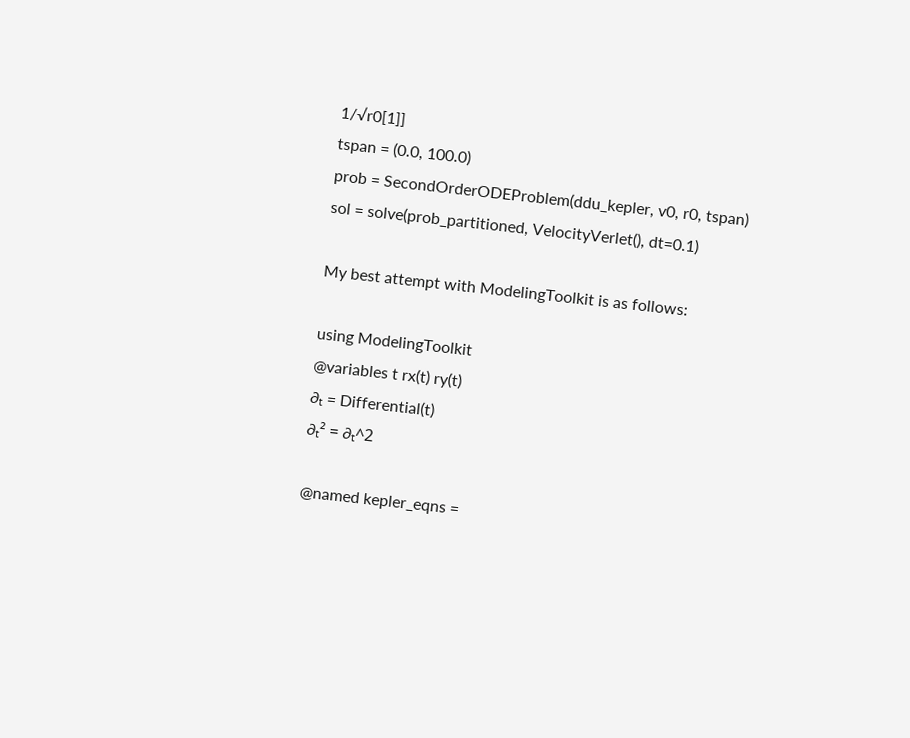1/√r0[1]]
tspan = (0.0, 100.0)
prob = SecondOrderODEProblem(ddu_kepler, v0, r0, tspan)
sol = solve(prob_partitioned, VelocityVerlet(), dt=0.1)

My best attempt with ModelingToolkit is as follows:

using ModelingToolkit
@variables t rx(t) ry(t)
∂ₜ = Differential(t)
∂ₜ² = ∂ₜ^2

@named kepler_eqns =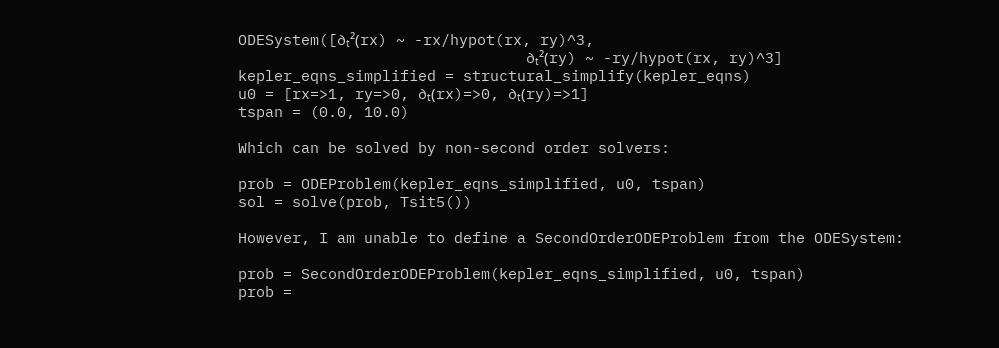ODESystem([∂ₜ²(rx) ~ -rx/hypot(rx, ry)^3,
                                ∂ₜ²(ry) ~ -ry/hypot(rx, ry)^3]
kepler_eqns_simplified = structural_simplify(kepler_eqns)
u0 = [rx=>1, ry=>0, ∂ₜ(rx)=>0, ∂ₜ(ry)=>1]
tspan = (0.0, 10.0)

Which can be solved by non-second order solvers:

prob = ODEProblem(kepler_eqns_simplified, u0, tspan)
sol = solve(prob, Tsit5())

However, I am unable to define a SecondOrderODEProblem from the ODESystem:

prob = SecondOrderODEProblem(kepler_eqns_simplified, u0, tspan)
prob =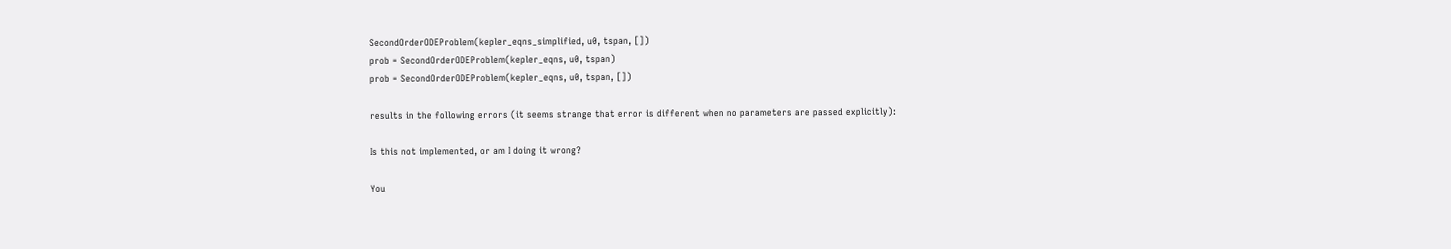SecondOrderODEProblem(kepler_eqns_simplified, u0, tspan, [])
prob = SecondOrderODEProblem(kepler_eqns, u0, tspan)
prob = SecondOrderODEProblem(kepler_eqns, u0, tspan, [])

results in the following errors (it seems strange that error is different when no parameters are passed explicitly):

Is this not implemented, or am I doing it wrong?

You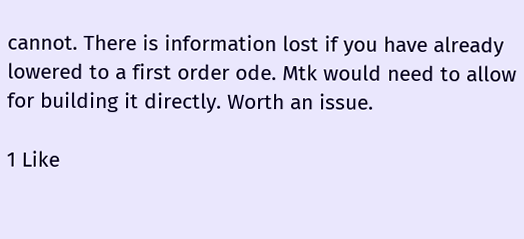cannot. There is information lost if you have already lowered to a first order ode. Mtk would need to allow for building it directly. Worth an issue.

1 Like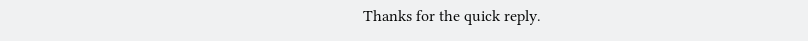Thanks for the quick reply.